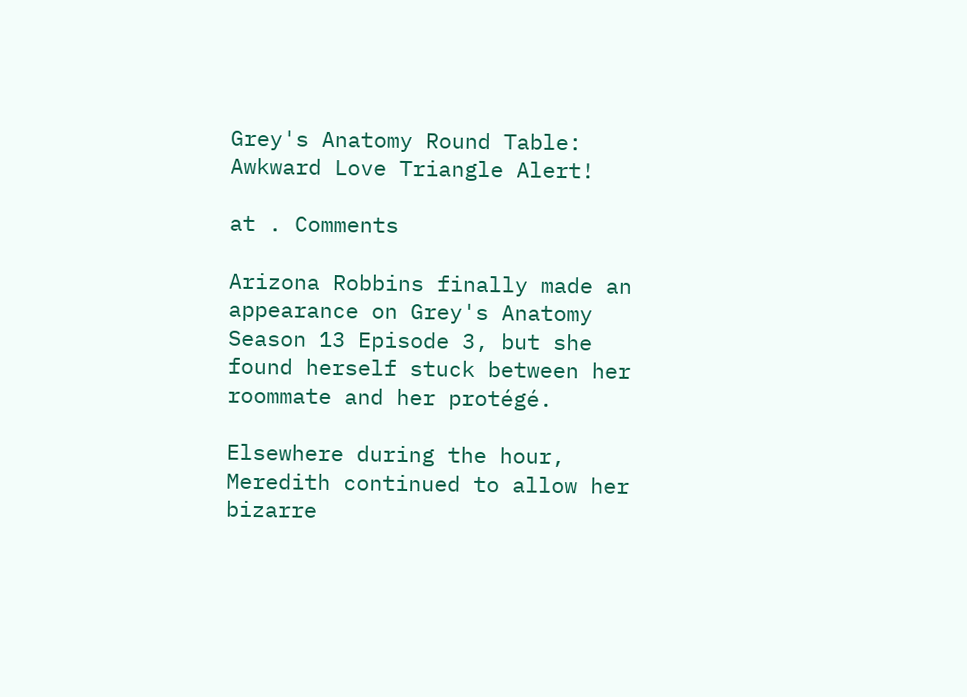Grey's Anatomy Round Table: Awkward Love Triangle Alert!

at . Comments

Arizona Robbins finally made an appearance on Grey's Anatomy Season 13 Episode 3, but she found herself stuck between her roommate and her protégé.

Elsewhere during the hour, Meredith continued to allow her bizarre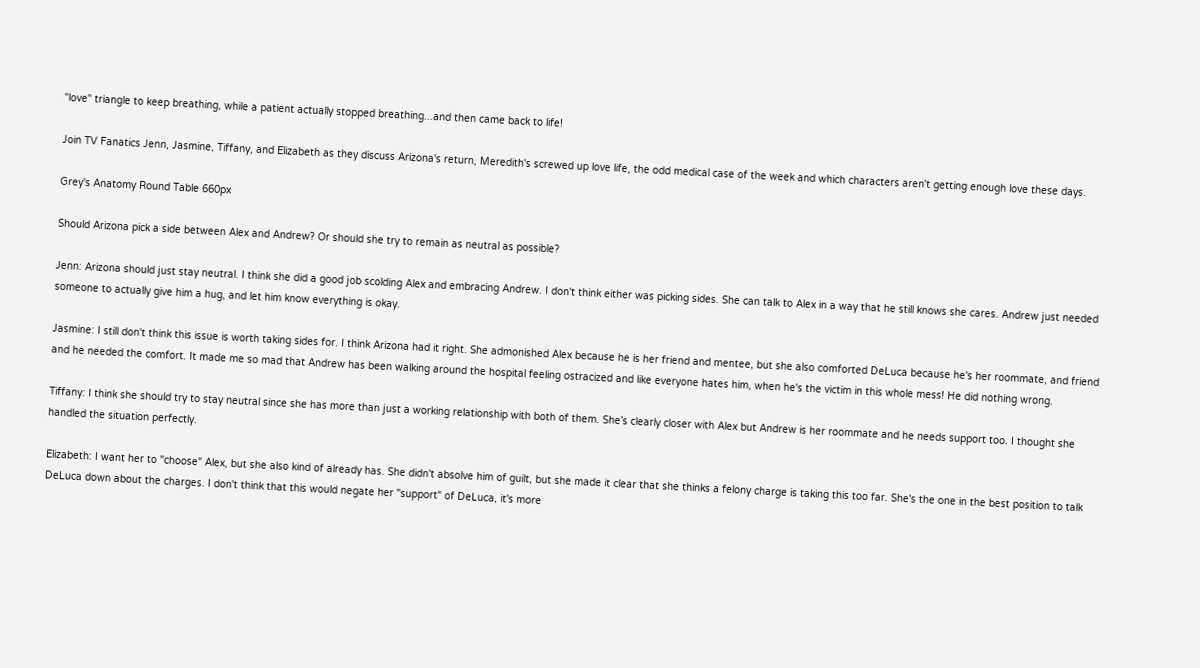"love" triangle to keep breathing, while a patient actually stopped breathing...and then came back to life!

Join TV Fanatics Jenn, Jasmine, Tiffany, and Elizabeth as they discuss Arizona's return, Meredith's screwed up love life, the odd medical case of the week and which characters aren't getting enough love these days.

Grey's Anatomy Round Table 660px

Should Arizona pick a side between Alex and Andrew? Or should she try to remain as neutral as possible?

Jenn: Arizona should just stay neutral. I think she did a good job scolding Alex and embracing Andrew. I don't think either was picking sides. She can talk to Alex in a way that he still knows she cares. Andrew just needed someone to actually give him a hug, and let him know everything is okay.

Jasmine: I still don't think this issue is worth taking sides for. I think Arizona had it right. She admonished Alex because he is her friend and mentee, but she also comforted DeLuca because he's her roommate, and friend and he needed the comfort. It made me so mad that Andrew has been walking around the hospital feeling ostracized and like everyone hates him, when he's the victim in this whole mess! He did nothing wrong.

Tiffany: I think she should try to stay neutral since she has more than just a working relationship with both of them. She’s clearly closer with Alex but Andrew is her roommate and he needs support too. I thought she handled the situation perfectly.

Elizabeth: I want her to "choose" Alex, but she also kind of already has. She didn't absolve him of guilt, but she made it clear that she thinks a felony charge is taking this too far. She's the one in the best position to talk DeLuca down about the charges. I don't think that this would negate her "support" of DeLuca, it's more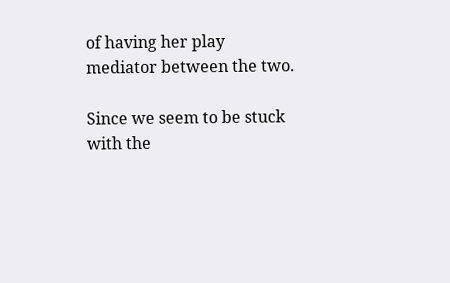of having her play mediator between the two.

Since we seem to be stuck with the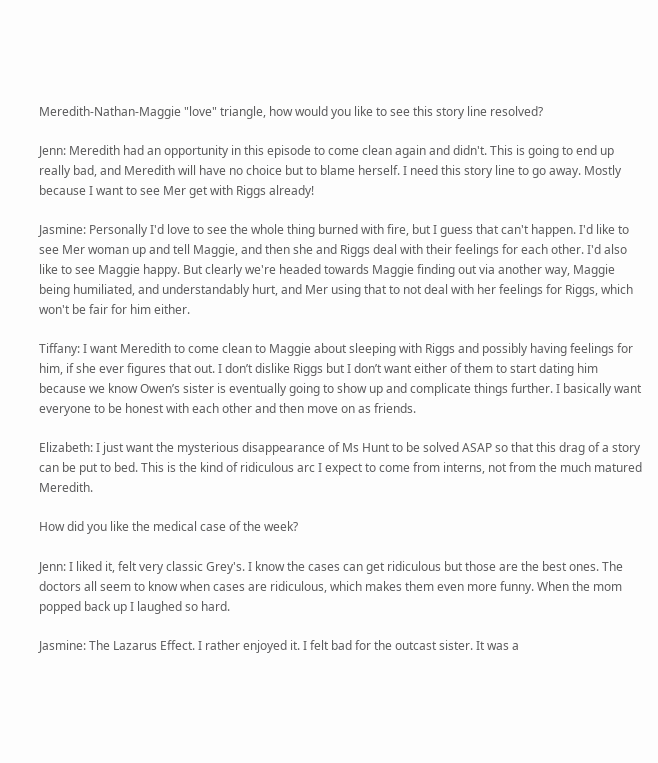Meredith-Nathan-Maggie "love" triangle, how would you like to see this story line resolved?

Jenn: Meredith had an opportunity in this episode to come clean again and didn't. This is going to end up really bad, and Meredith will have no choice but to blame herself. I need this story line to go away. Mostly because I want to see Mer get with Riggs already!

Jasmine: Personally I'd love to see the whole thing burned with fire, but I guess that can't happen. I'd like to see Mer woman up and tell Maggie, and then she and Riggs deal with their feelings for each other. I'd also like to see Maggie happy. But clearly we're headed towards Maggie finding out via another way, Maggie being humiliated, and understandably hurt, and Mer using that to not deal with her feelings for Riggs, which won't be fair for him either.

Tiffany: I want Meredith to come clean to Maggie about sleeping with Riggs and possibly having feelings for him, if she ever figures that out. I don’t dislike Riggs but I don’t want either of them to start dating him because we know Owen’s sister is eventually going to show up and complicate things further. I basically want everyone to be honest with each other and then move on as friends.

Elizabeth: I just want the mysterious disappearance of Ms Hunt to be solved ASAP so that this drag of a story can be put to bed. This is the kind of ridiculous arc I expect to come from interns, not from the much matured Meredith.

How did you like the medical case of the week?

Jenn: I liked it, felt very classic Grey's. I know the cases can get ridiculous but those are the best ones. The doctors all seem to know when cases are ridiculous, which makes them even more funny. When the mom popped back up I laughed so hard.

Jasmine: The Lazarus Effect. I rather enjoyed it. I felt bad for the outcast sister. It was a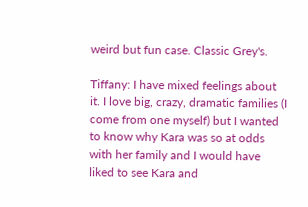weird but fun case. Classic Grey's.

Tiffany: I have mixed feelings about it. I love big, crazy, dramatic families (I come from one myself) but I wanted to know why Kara was so at odds with her family and I would have liked to see Kara and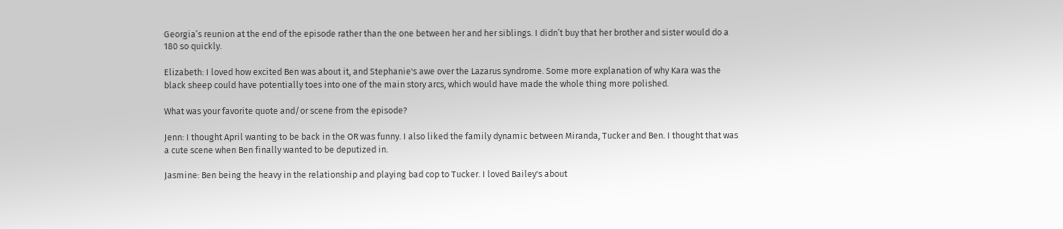Georgia’s reunion at the end of the episode rather than the one between her and her siblings. I didn’t buy that her brother and sister would do a 180 so quickly.

Elizabeth: I loved how excited Ben was about it, and Stephanie's awe over the Lazarus syndrome. Some more explanation of why Kara was the black sheep could have potentially toes into one of the main story arcs, which would have made the whole thing more polished.

What was your favorite quote and/or scene from the episode?

Jenn: I thought April wanting to be back in the OR was funny. I also liked the family dynamic between Miranda, Tucker and Ben. I thought that was a cute scene when Ben finally wanted to be deputized in.

Jasmine: Ben being the heavy in the relationship and playing bad cop to Tucker. I loved Bailey's about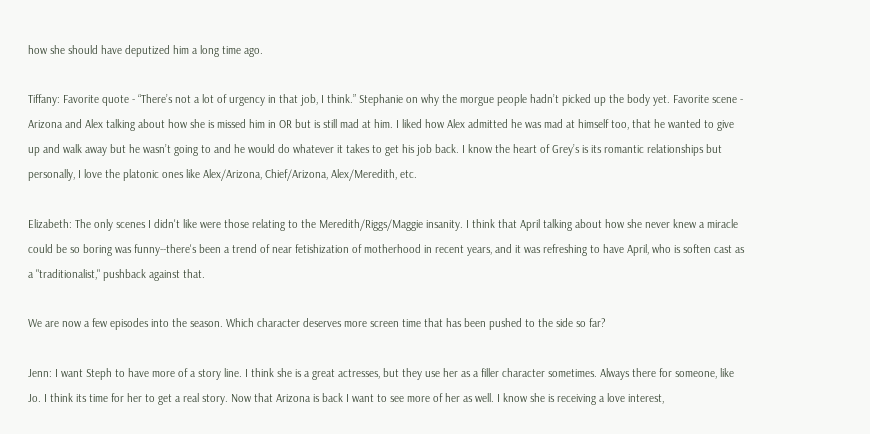how she should have deputized him a long time ago.

Tiffany: Favorite quote - “There’s not a lot of urgency in that job, I think.” Stephanie on why the morgue people hadn’t picked up the body yet. Favorite scene - Arizona and Alex talking about how she is missed him in OR but is still mad at him. I liked how Alex admitted he was mad at himself too, that he wanted to give up and walk away but he wasn’t going to and he would do whatever it takes to get his job back. I know the heart of Grey’s is its romantic relationships but personally, I love the platonic ones like Alex/Arizona, Chief/Arizona, Alex/Meredith, etc.

Elizabeth: The only scenes I didn't like were those relating to the Meredith/Riggs/Maggie insanity. I think that April talking about how she never knew a miracle could be so boring was funny--there's been a trend of near fetishization of motherhood in recent years, and it was refreshing to have April, who is soften cast as a "traditionalist," pushback against that.

We are now a few episodes into the season. Which character deserves more screen time that has been pushed to the side so far?

Jenn: I want Steph to have more of a story line. I think she is a great actresses, but they use her as a filler character sometimes. Always there for someone, like Jo. I think its time for her to get a real story. Now that Arizona is back I want to see more of her as well. I know she is receiving a love interest,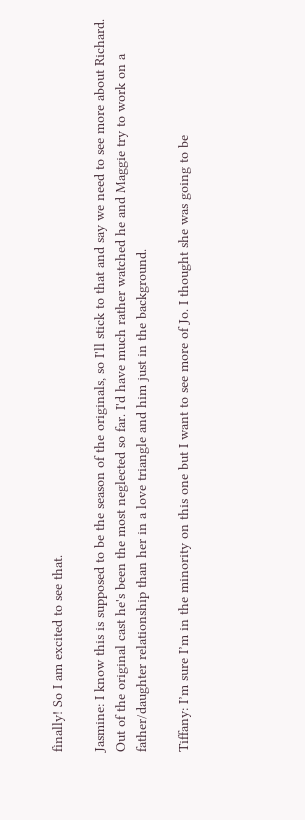finally! So I am excited to see that.

Jasmine: I know this is supposed to be the season of the originals, so I'll stick to that and say we need to see more about Richard. Out of the original cast he's been the most neglected so far. I'd have much rather watched he and Maggie try to work on a father/daughter relationship than her in a love triangle and him just in the background.

Tiffany: I’m sure I’m in the minority on this one but I want to see more of Jo. I thought she was going to be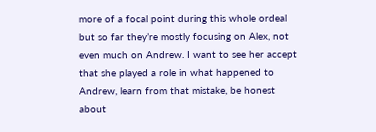more of a focal point during this whole ordeal but so far they’re mostly focusing on Alex, not even much on Andrew. I want to see her accept that she played a role in what happened to Andrew, learn from that mistake, be honest about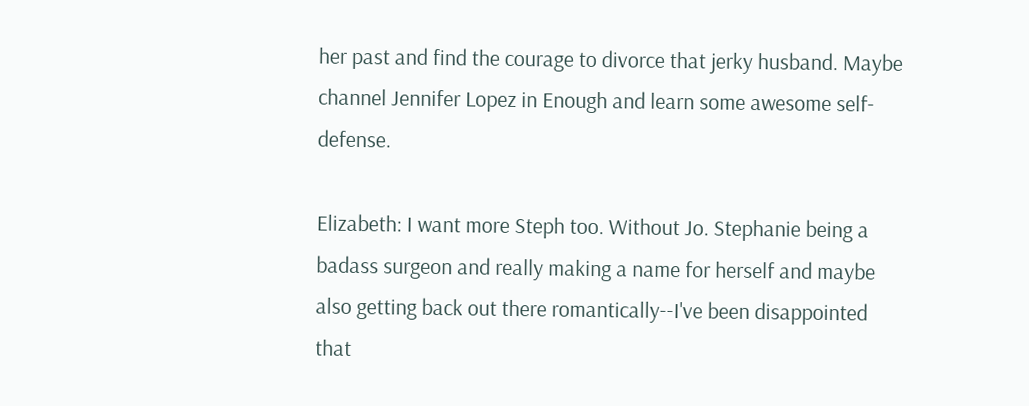her past and find the courage to divorce that jerky husband. Maybe channel Jennifer Lopez in Enough and learn some awesome self-defense.

Elizabeth: I want more Steph too. Without Jo. Stephanie being a badass surgeon and really making a name for herself and maybe also getting back out there romantically--I've been disappointed that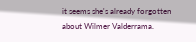it seems she's already forgotten about Wilmer Valderrama.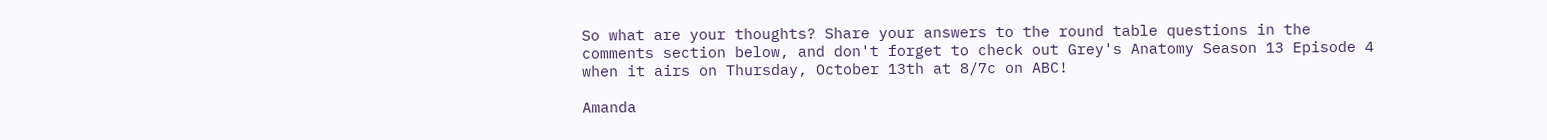So what are your thoughts? Share your answers to the round table questions in the comments section below, and don't forget to check out Grey's Anatomy Season 13 Episode 4 when it airs on Thursday, October 13th at 8/7c on ABC!

Amanda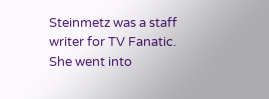Steinmetz was a staff writer for TV Fanatic. She went into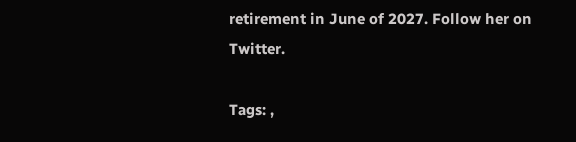retirement in June of 2027. Follow her on Twitter.

Tags: ,